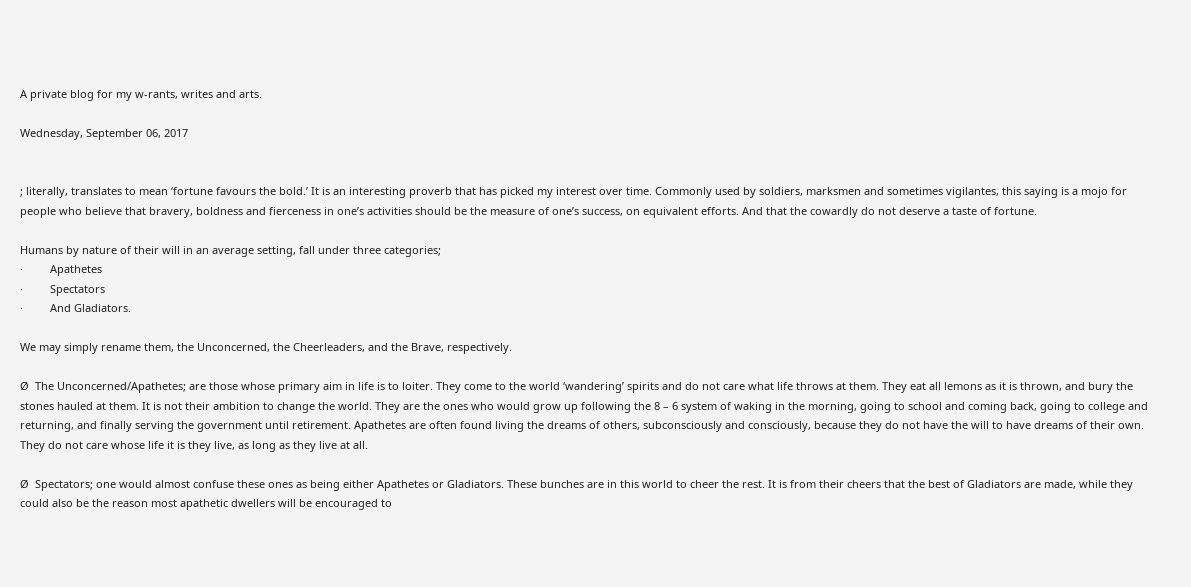A private blog for my w-rants, writes and arts.

Wednesday, September 06, 2017


; literally, translates to mean ‘fortune favours the bold.’ It is an interesting proverb that has picked my interest over time. Commonly used by soldiers, marksmen and sometimes vigilantes, this saying is a mojo for people who believe that bravery, boldness and fierceness in one’s activities should be the measure of one’s success, on equivalent efforts. And that the cowardly do not deserve a taste of fortune.

Humans by nature of their will in an average setting, fall under three categories;
·         Apathetes
·         Spectators
·         And Gladiators.

We may simply rename them, the Unconcerned, the Cheerleaders, and the Brave, respectively.

Ø  The Unconcerned/Apathetes; are those whose primary aim in life is to loiter. They come to the world ‘wandering’ spirits and do not care what life throws at them. They eat all lemons as it is thrown, and bury the stones hauled at them. It is not their ambition to change the world. They are the ones who would grow up following the 8 – 6 system of waking in the morning, going to school and coming back, going to college and returning, and finally serving the government until retirement. Apathetes are often found living the dreams of others, subconsciously and consciously, because they do not have the will to have dreams of their own. They do not care whose life it is they live, as long as they live at all.

Ø  Spectators; one would almost confuse these ones as being either Apathetes or Gladiators. These bunches are in this world to cheer the rest. It is from their cheers that the best of Gladiators are made, while they could also be the reason most apathetic dwellers will be encouraged to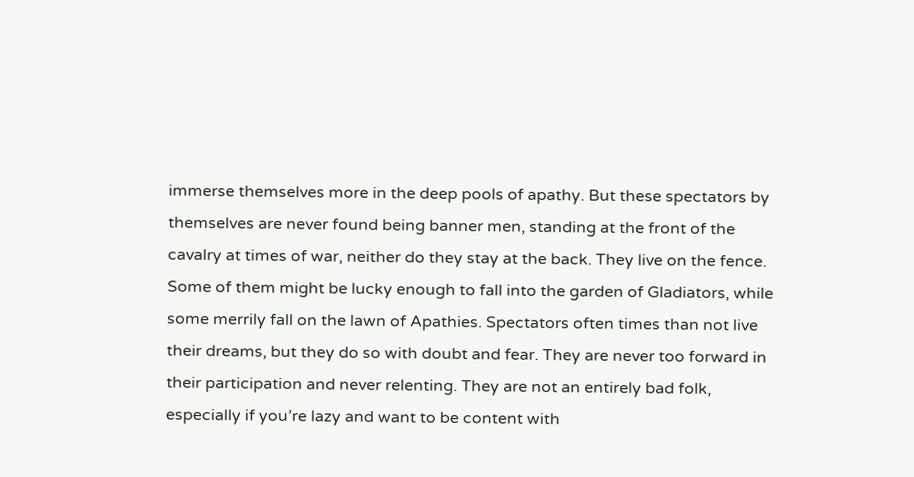immerse themselves more in the deep pools of apathy. But these spectators by themselves are never found being banner men, standing at the front of the cavalry at times of war, neither do they stay at the back. They live on the fence. Some of them might be lucky enough to fall into the garden of Gladiators, while some merrily fall on the lawn of Apathies. Spectators often times than not live their dreams, but they do so with doubt and fear. They are never too forward in their participation and never relenting. They are not an entirely bad folk, especially if you’re lazy and want to be content with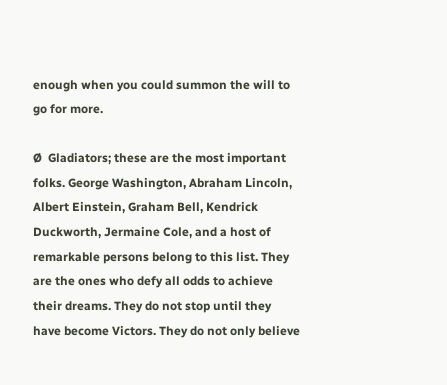enough when you could summon the will to go for more.

Ø  Gladiators; these are the most important folks. George Washington, Abraham Lincoln, Albert Einstein, Graham Bell, Kendrick Duckworth, Jermaine Cole, and a host of remarkable persons belong to this list. They are the ones who defy all odds to achieve their dreams. They do not stop until they have become Victors. They do not only believe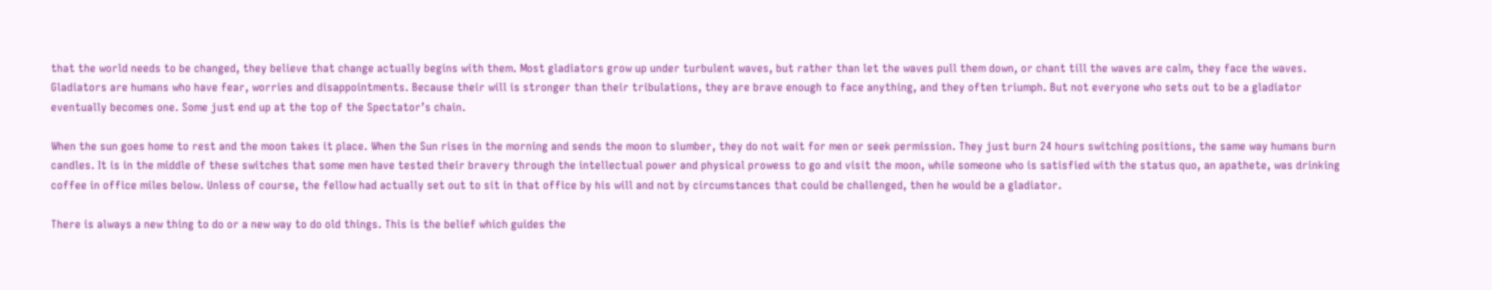that the world needs to be changed, they believe that change actually begins with them. Most gladiators grow up under turbulent waves, but rather than let the waves pull them down, or chant till the waves are calm, they face the waves. Gladiators are humans who have fear, worries and disappointments. Because their will is stronger than their tribulations, they are brave enough to face anything, and they often triumph. But not everyone who sets out to be a gladiator eventually becomes one. Some just end up at the top of the Spectator’s chain.

When the sun goes home to rest and the moon takes it place. When the Sun rises in the morning and sends the moon to slumber, they do not wait for men or seek permission. They just burn 24 hours switching positions, the same way humans burn candles. It is in the middle of these switches that some men have tested their bravery through the intellectual power and physical prowess to go and visit the moon, while someone who is satisfied with the status quo, an apathete, was drinking coffee in office miles below. Unless of course, the fellow had actually set out to sit in that office by his will and not by circumstances that could be challenged, then he would be a gladiator.

There is always a new thing to do or a new way to do old things. This is the belief which guides the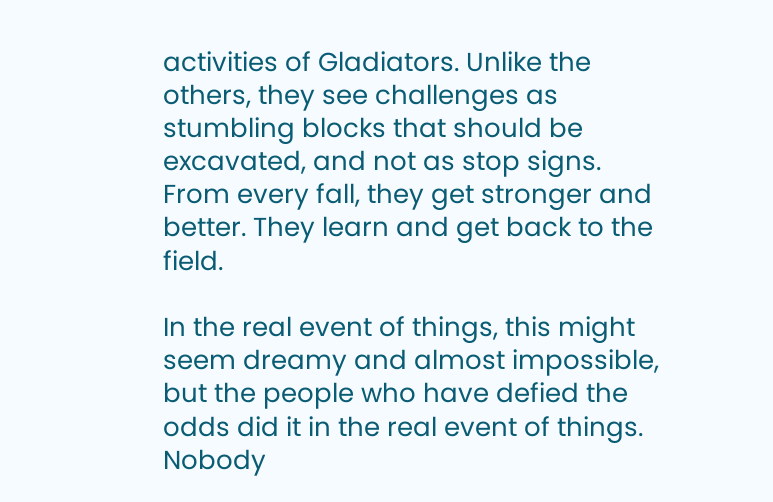activities of Gladiators. Unlike the others, they see challenges as stumbling blocks that should be excavated, and not as stop signs. From every fall, they get stronger and better. They learn and get back to the field.

In the real event of things, this might seem dreamy and almost impossible, but the people who have defied the odds did it in the real event of things. Nobody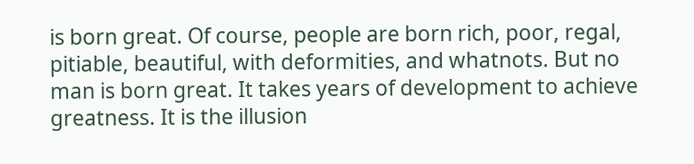is born great. Of course, people are born rich, poor, regal, pitiable, beautiful, with deformities, and whatnots. But no man is born great. It takes years of development to achieve greatness. It is the illusion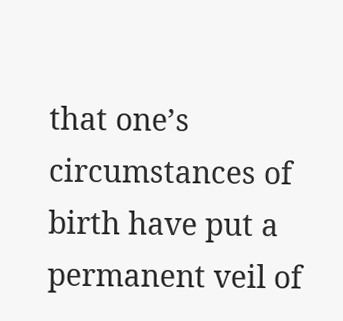that one’s circumstances of birth have put a permanent veil of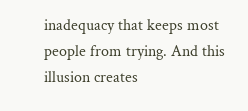inadequacy that keeps most people from trying. And this illusion creates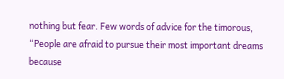nothing but fear. Few words of advice for the timorous, “People are afraid to pursue their most important dreams because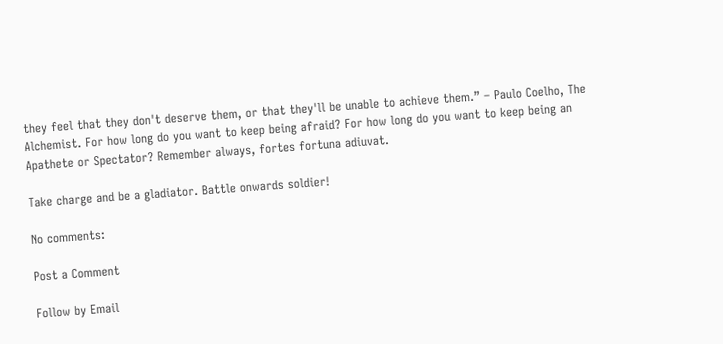they feel that they don't deserve them, or that they'll be unable to achieve them.” – Paulo Coelho, The Alchemist. For how long do you want to keep being afraid? For how long do you want to keep being an Apathete or Spectator? Remember always, fortes fortuna adiuvat.

Take charge and be a gladiator. Battle onwards soldier!

No comments:

Post a Comment

Follow by Email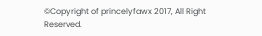©Copyright of princelyfawx 2017, All Right Reserved.